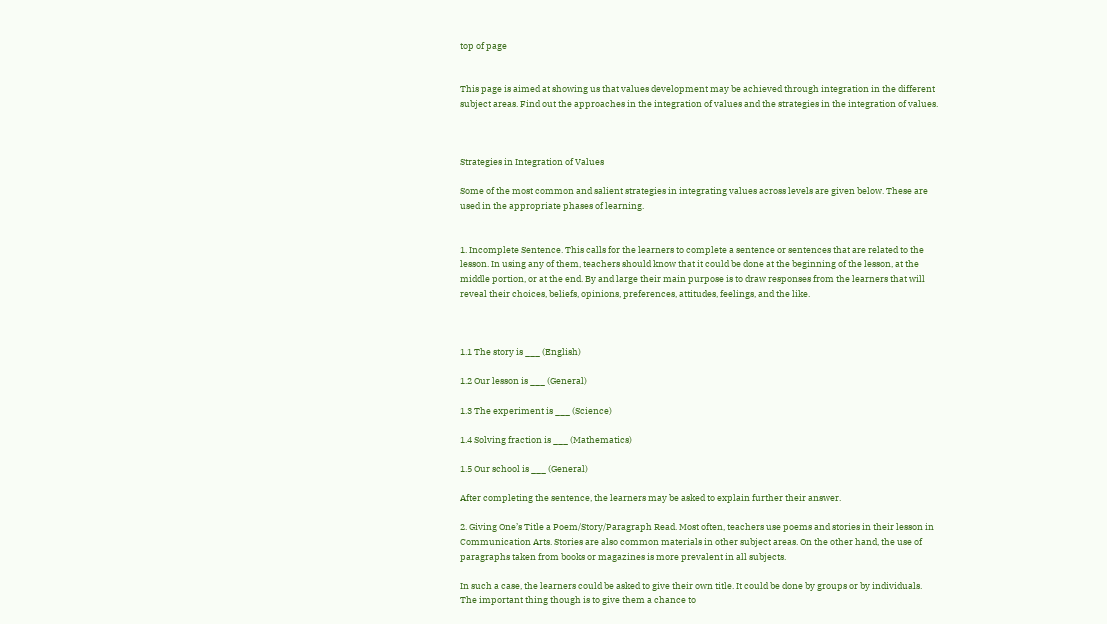top of page


This page is aimed at showing us that values development may be achieved through integration in the different subject areas. Find out the approaches in the integration of values and the strategies in the integration of values.



Strategies in Integration of Values

Some of the most common and salient strategies in integrating values across levels are given below. These are used in the appropriate phases of learning.


1. Incomplete Sentence. This calls for the learners to complete a sentence or sentences that are related to the lesson. In using any of them, teachers should know that it could be done at the beginning of the lesson, at the middle portion, or at the end. By and large their main purpose is to draw responses from the learners that will reveal their choices, beliefs, opinions, preferences, attitudes, feelings, and the like.



1.1 The story is ___ (English)

1.2 Our lesson is ___ (General)

1.3 The experiment is ___ (Science)

1.4 Solving fraction is ___ (Mathematics)

1.5 Our school is ___ (General)

After completing the sentence, the learners may be asked to explain further their answer.

2. Giving One’s Title a Poem/Story/Paragraph Read. Most often, teachers use poems and stories in their lesson in Communication Arts. Stories are also common materials in other subject areas. On the other hand, the use of paragraphs taken from books or magazines is more prevalent in all subjects.

In such a case, the learners could be asked to give their own title. It could be done by groups or by individuals. The important thing though is to give them a chance to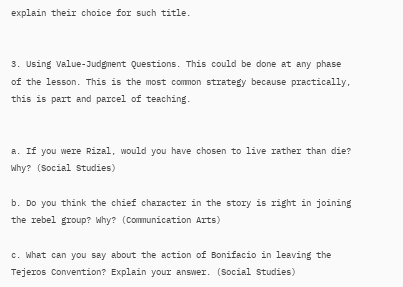explain their choice for such title.


3. Using Value-Judgment Questions. This could be done at any phase of the lesson. This is the most common strategy because practically, this is part and parcel of teaching.


a. If you were Rizal, would you have chosen to live rather than die? Why? (Social Studies)

b. Do you think the chief character in the story is right in joining the rebel group? Why? (Communication Arts)

c. What can you say about the action of Bonifacio in leaving the Tejeros Convention? Explain your answer. (Social Studies)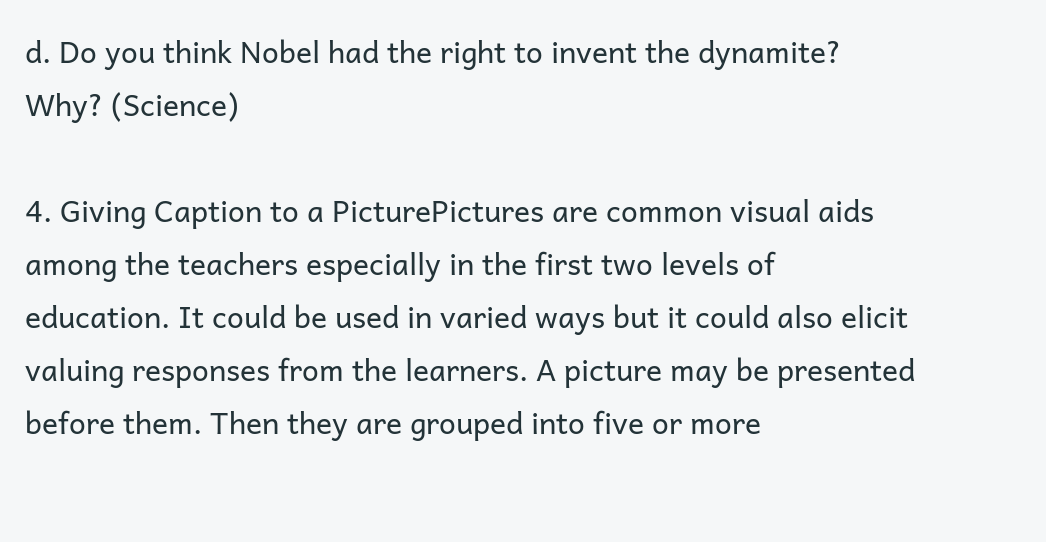d. Do you think Nobel had the right to invent the dynamite? Why? (Science)

4. Giving Caption to a PicturePictures are common visual aids among the teachers especially in the first two levels of education. It could be used in varied ways but it could also elicit valuing responses from the learners. A picture may be presented before them. Then they are grouped into five or more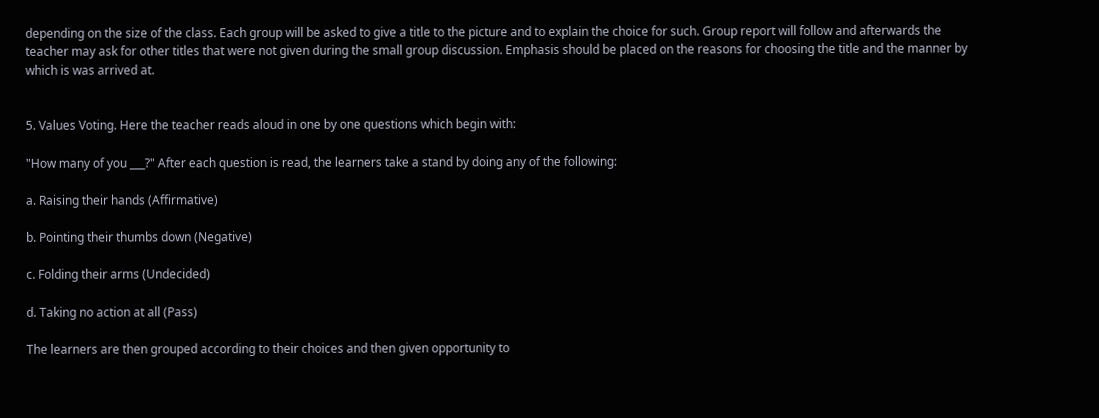depending on the size of the class. Each group will be asked to give a title to the picture and to explain the choice for such. Group report will follow and afterwards the teacher may ask for other titles that were not given during the small group discussion. Emphasis should be placed on the reasons for choosing the title and the manner by which is was arrived at.


5. Values Voting. Here the teacher reads aloud in one by one questions which begin with:

"How many of you ___?" After each question is read, the learners take a stand by doing any of the following:

a. Raising their hands (Affirmative)

b. Pointing their thumbs down (Negative)

c. Folding their arms (Undecided)

d. Taking no action at all (Pass)

The learners are then grouped according to their choices and then given opportunity to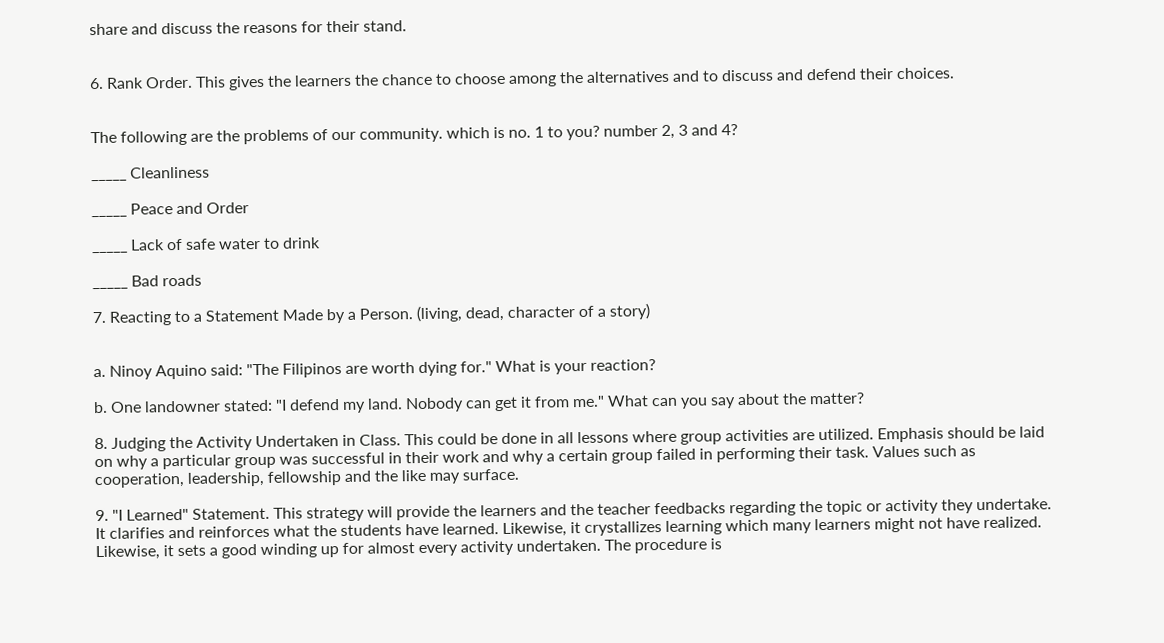share and discuss the reasons for their stand.


6. Rank Order. This gives the learners the chance to choose among the alternatives and to discuss and defend their choices.


The following are the problems of our community. which is no. 1 to you? number 2, 3 and 4?

_____ Cleanliness

_____ Peace and Order

_____ Lack of safe water to drink

_____ Bad roads

7. Reacting to a Statement Made by a Person. (living, dead, character of a story)


a. Ninoy Aquino said: "The Filipinos are worth dying for." What is your reaction?

b. One landowner stated: "I defend my land. Nobody can get it from me." What can you say about the matter?

8. Judging the Activity Undertaken in Class. This could be done in all lessons where group activities are utilized. Emphasis should be laid on why a particular group was successful in their work and why a certain group failed in performing their task. Values such as cooperation, leadership, fellowship and the like may surface.

9. "I Learned" Statement. This strategy will provide the learners and the teacher feedbacks regarding the topic or activity they undertake. It clarifies and reinforces what the students have learned. Likewise, it crystallizes learning which many learners might not have realized. Likewise, it sets a good winding up for almost every activity undertaken. The procedure is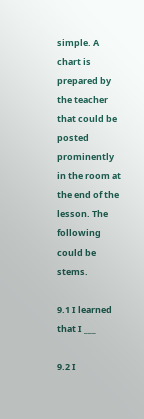simple. A chart is prepared by the teacher that could be posted prominently in the room at the end of the lesson. The following could be stems.

9.1 I learned that I ___

9.2 I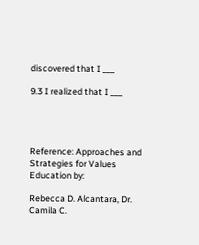discovered that I ___

9.3 I realized that I ___




Reference: Approaches and Strategies for Values Education by:

Rebecca D. Alcantara, Dr. Camila C.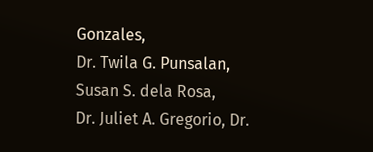Gonzales,
Dr. Twila G. Punsalan, Susan S. dela Rosa,
Dr. Juliet A. Gregorio, Dr.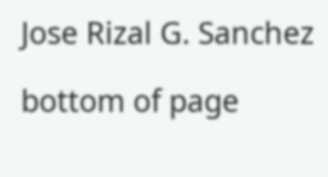Jose Rizal G. Sanchez

bottom of page